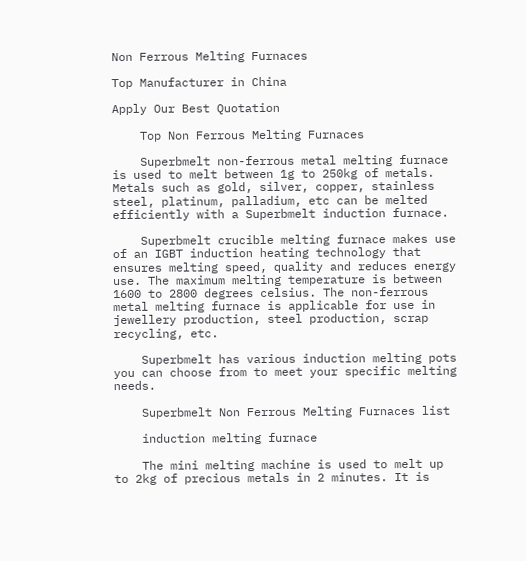Non Ferrous Melting Furnaces

Top Manufacturer in China

Apply Our Best Quotation

    Top Non Ferrous Melting Furnaces

    Superbmelt non-ferrous metal melting furnace is used to melt between 1g to 250kg of metals. Metals such as gold, silver, copper, stainless steel, platinum, palladium, etc can be melted efficiently with a Superbmelt induction furnace.

    Superbmelt crucible melting furnace makes use of an IGBT induction heating technology that ensures melting speed, quality and reduces energy use. The maximum melting temperature is between 1600 to 2800 degrees celsius. The non-ferrous metal melting furnace is applicable for use in jewellery production, steel production, scrap recycling, etc.

    Superbmelt has various induction melting pots you can choose from to meet your specific melting needs.

    Superbmelt Non Ferrous Melting Furnaces list

    induction melting furnace

    The mini melting machine is used to melt up to 2kg of precious metals in 2 minutes. It is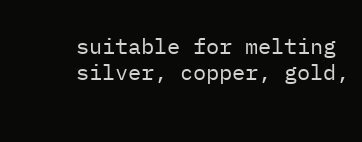suitable for melting silver, copper, gold,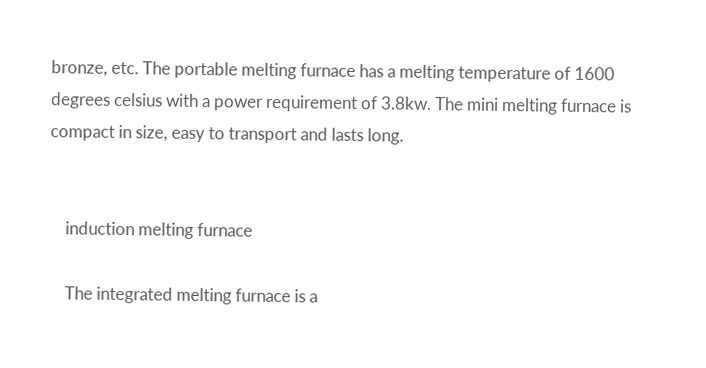bronze, etc. The portable melting furnace has a melting temperature of 1600 degrees celsius with a power requirement of 3.8kw. The mini melting furnace is compact in size, easy to transport and lasts long.


    induction melting furnace

    The integrated melting furnace is a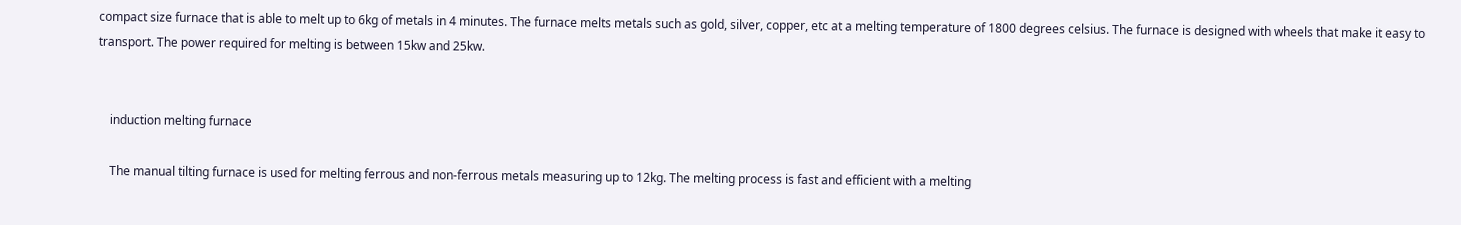compact size furnace that is able to melt up to 6kg of metals in 4 minutes. The furnace melts metals such as gold, silver, copper, etc at a melting temperature of 1800 degrees celsius. The furnace is designed with wheels that make it easy to transport. The power required for melting is between 15kw and 25kw.


    induction melting furnace

    The manual tilting furnace is used for melting ferrous and non-ferrous metals measuring up to 12kg. The melting process is fast and efficient with a melting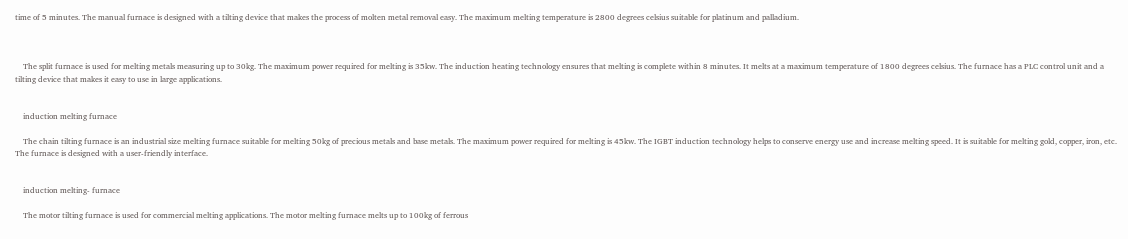time of 5 minutes. The manual furnace is designed with a tilting device that makes the process of molten metal removal easy. The maximum melting temperature is 2800 degrees celsius suitable for platinum and palladium.



    The split furnace is used for melting metals measuring up to 30kg. The maximum power required for melting is 35kw. The induction heating technology ensures that melting is complete within 8 minutes. It melts at a maximum temperature of 1800 degrees celsius. The furnace has a PLC control unit and a tilting device that makes it easy to use in large applications.


    induction melting furnace

    The chain tilting furnace is an industrial size melting furnace suitable for melting 50kg of precious metals and base metals. The maximum power required for melting is 45kw. The IGBT induction technology helps to conserve energy use and increase melting speed. It is suitable for melting gold, copper, iron, etc. The furnace is designed with a user-friendly interface.


    induction melting- furnace

    The motor tilting furnace is used for commercial melting applications. The motor melting furnace melts up to 100kg of ferrous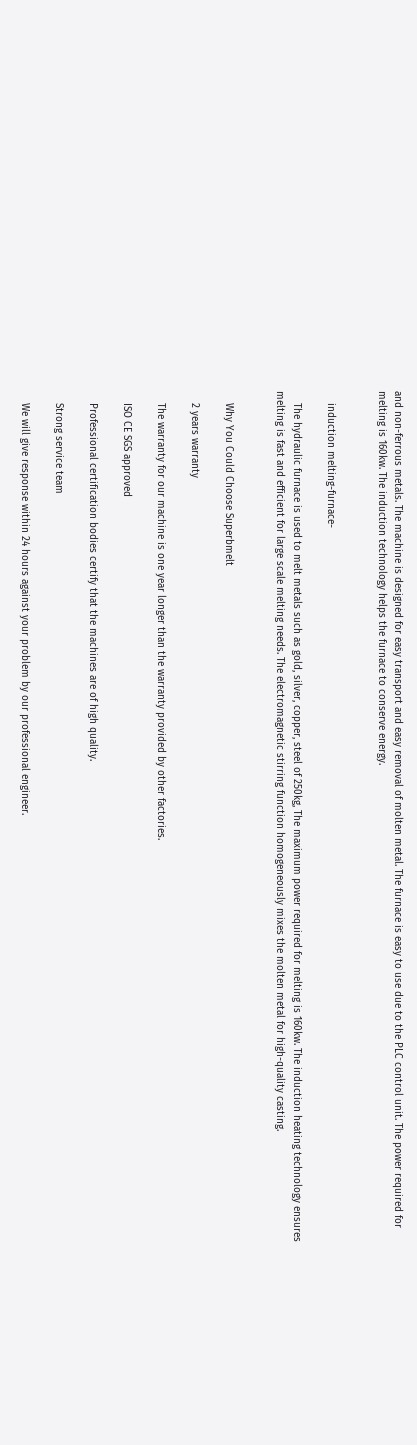and non-ferrous metals. The machine is designed for easy transport and easy removal of molten metal. The furnace is easy to use due to the PLC control unit. The power required for melting is 160kw. The induction technology helps the furnace to conserve energy.


    induction melting-furnace-

    The hydraulic furnace is used to melt metals such as gold, silver, copper, steel of 250kg, The maximum power required for melting is 160kw. The induction heating technology ensures melting is fast and efficient for large scale melting needs. The electromagnetic stirring function homogeneously mixes the molten metal for high-quality casting.


    Why You Could Choose Superbmelt

    2 years warranty

    The warranty for our machine is one year longer than the warranty provided by other factories.

    ISO CE SGS approved

    Professional certification bodies certify that the machines are of high quality.

    Strong service team

    We will give response within 24 hours against your problem by our professional engineer.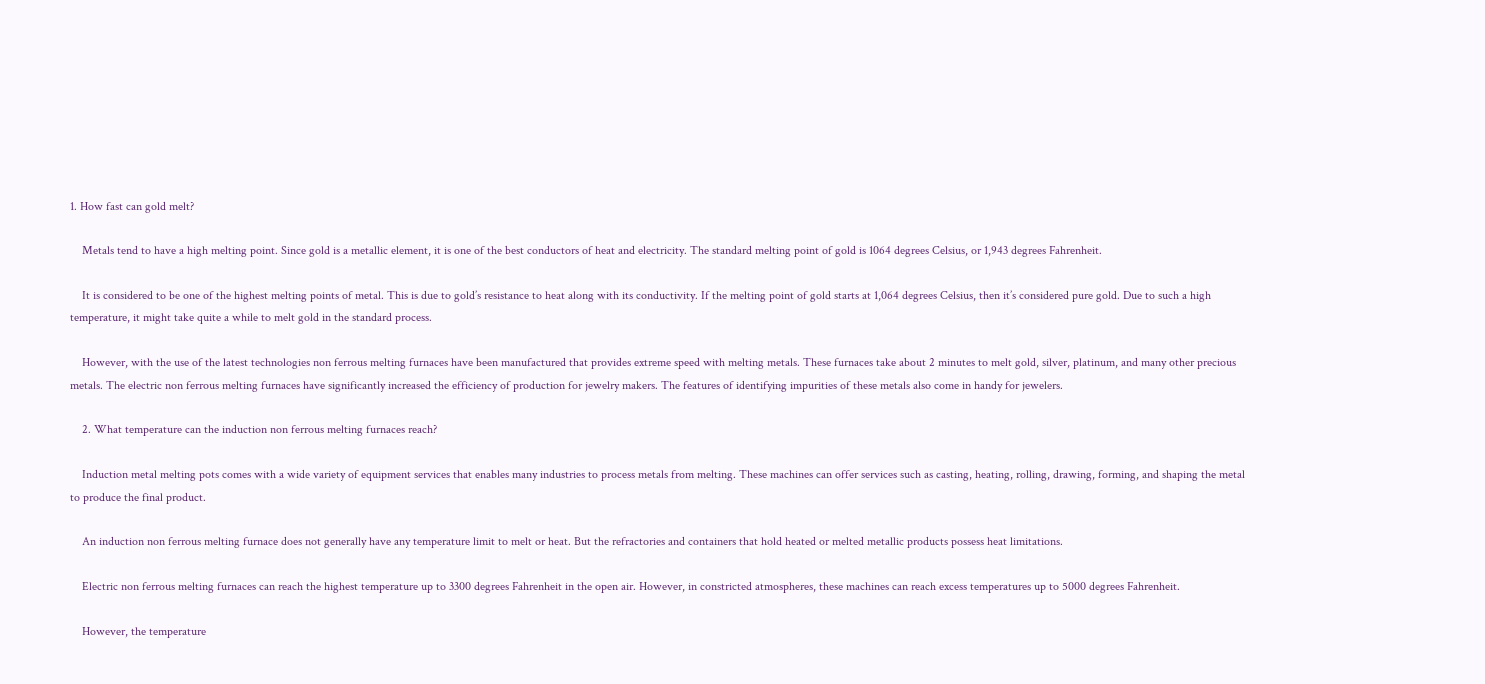1. How fast can gold melt?

    Metals tend to have a high melting point. Since gold is a metallic element, it is one of the best conductors of heat and electricity. The standard melting point of gold is 1064 degrees Celsius, or 1,943 degrees Fahrenheit.

    It is considered to be one of the highest melting points of metal. This is due to gold’s resistance to heat along with its conductivity. If the melting point of gold starts at 1,064 degrees Celsius, then it’s considered pure gold. Due to such a high temperature, it might take quite a while to melt gold in the standard process.

    However, with the use of the latest technologies non ferrous melting furnaces have been manufactured that provides extreme speed with melting metals. These furnaces take about 2 minutes to melt gold, silver, platinum, and many other precious metals. The electric non ferrous melting furnaces have significantly increased the efficiency of production for jewelry makers. The features of identifying impurities of these metals also come in handy for jewelers.

    2. What temperature can the induction non ferrous melting furnaces reach?

    Induction metal melting pots comes with a wide variety of equipment services that enables many industries to process metals from melting. These machines can offer services such as casting, heating, rolling, drawing, forming, and shaping the metal to produce the final product.

    An induction non ferrous melting furnace does not generally have any temperature limit to melt or heat. But the refractories and containers that hold heated or melted metallic products possess heat limitations.

    Electric non ferrous melting furnaces can reach the highest temperature up to 3300 degrees Fahrenheit in the open air. However, in constricted atmospheres, these machines can reach excess temperatures up to 5000 degrees Fahrenheit.

    However, the temperature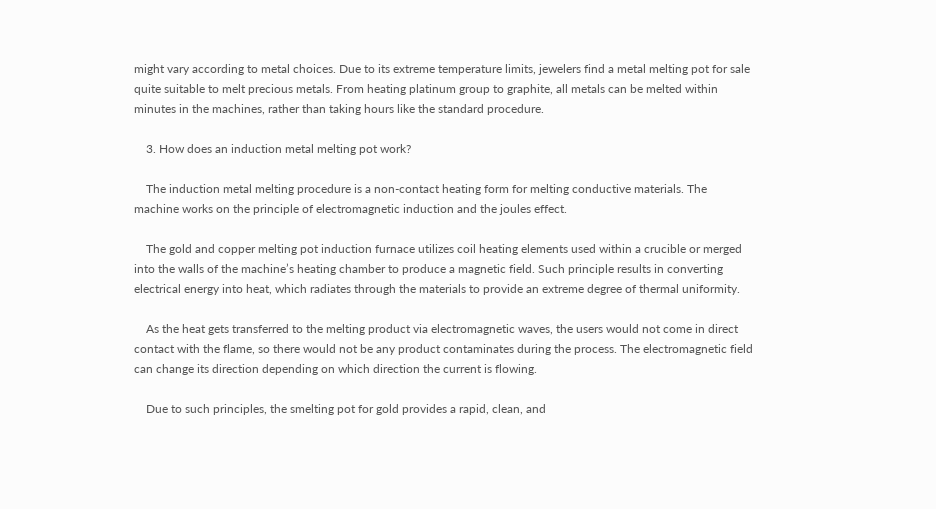might vary according to metal choices. Due to its extreme temperature limits, jewelers find a metal melting pot for sale quite suitable to melt precious metals. From heating platinum group to graphite, all metals can be melted within minutes in the machines, rather than taking hours like the standard procedure.

    3. How does an induction metal melting pot work?

    The induction metal melting procedure is a non-contact heating form for melting conductive materials. The machine works on the principle of electromagnetic induction and the joules effect.

    The gold and copper melting pot induction furnace utilizes coil heating elements used within a crucible or merged into the walls of the machine’s heating chamber to produce a magnetic field. Such principle results in converting electrical energy into heat, which radiates through the materials to provide an extreme degree of thermal uniformity.

    As the heat gets transferred to the melting product via electromagnetic waves, the users would not come in direct contact with the flame, so there would not be any product contaminates during the process. The electromagnetic field can change its direction depending on which direction the current is flowing.

    Due to such principles, the smelting pot for gold provides a rapid, clean, and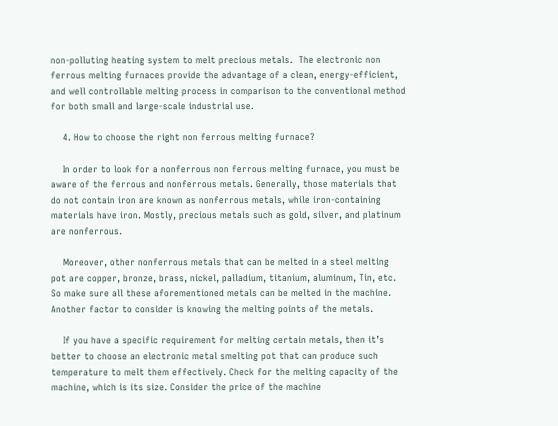non-polluting heating system to melt precious metals.  The electronic non ferrous melting furnaces provide the advantage of a clean, energy-efficient, and well controllable melting process in comparison to the conventional method for both small and large-scale industrial use.

    4. How to choose the right non ferrous melting furnace?

    In order to look for a nonferrous non ferrous melting furnace, you must be aware of the ferrous and nonferrous metals. Generally, those materials that do not contain iron are known as nonferrous metals, while iron-containing materials have iron. Mostly, precious metals such as gold, silver, and platinum are nonferrous.

    Moreover, other nonferrous metals that can be melted in a steel melting pot are copper, bronze, brass, nickel, palladium, titanium, aluminum, Tin, etc. So make sure all these aforementioned metals can be melted in the machine. Another factor to consider is knowing the melting points of the metals.

    If you have a specific requirement for melting certain metals, then it’s better to choose an electronic metal smelting pot that can produce such temperature to melt them effectively. Check for the melting capacity of the machine, which is its size. Consider the price of the machine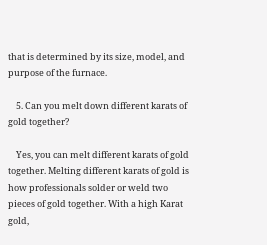that is determined by its size, model, and purpose of the furnace.

    5. Can you melt down different karats of gold together?

    Yes, you can melt different karats of gold together. Melting different karats of gold is how professionals solder or weld two pieces of gold together. With a high Karat gold,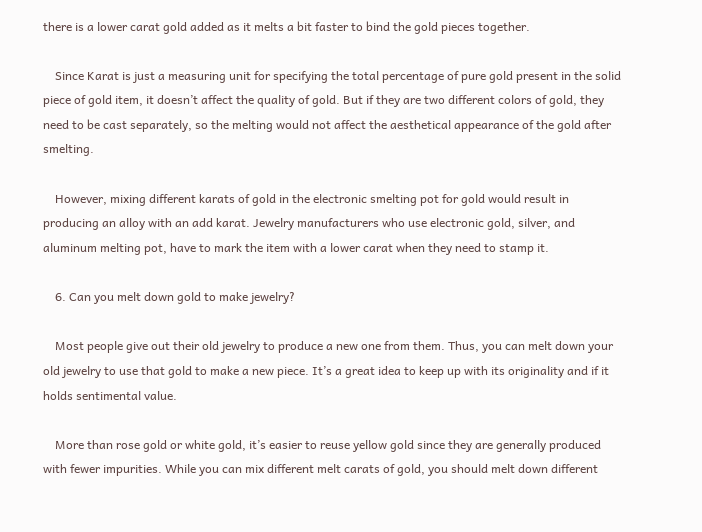there is a lower carat gold added as it melts a bit faster to bind the gold pieces together.

    Since Karat is just a measuring unit for specifying the total percentage of pure gold present in the solid piece of gold item, it doesn’t affect the quality of gold. But if they are two different colors of gold, they need to be cast separately, so the melting would not affect the aesthetical appearance of the gold after smelting.

    However, mixing different karats of gold in the electronic smelting pot for gold would result in producing an alloy with an add karat. Jewelry manufacturers who use electronic gold, silver, and aluminum melting pot, have to mark the item with a lower carat when they need to stamp it.

    6. Can you melt down gold to make jewelry?

    Most people give out their old jewelry to produce a new one from them. Thus, you can melt down your old jewelry to use that gold to make a new piece. It’s a great idea to keep up with its originality and if it holds sentimental value.

    More than rose gold or white gold, it’s easier to reuse yellow gold since they are generally produced with fewer impurities. While you can mix different melt carats of gold, you should melt down different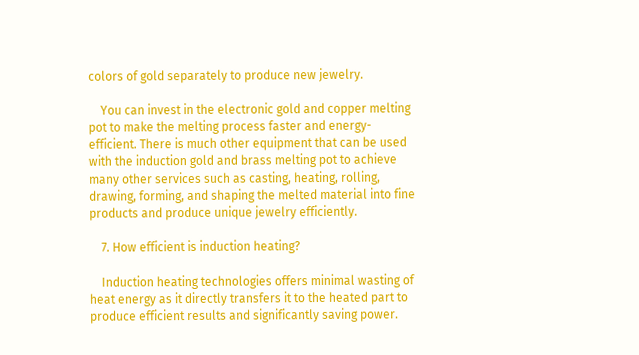colors of gold separately to produce new jewelry.

    You can invest in the electronic gold and copper melting pot to make the melting process faster and energy-efficient. There is much other equipment that can be used with the induction gold and brass melting pot to achieve many other services such as casting, heating, rolling, drawing, forming, and shaping the melted material into fine products and produce unique jewelry efficiently.

    7. How efficient is induction heating?

    Induction heating technologies offers minimal wasting of heat energy as it directly transfers it to the heated part to produce efficient results and significantly saving power.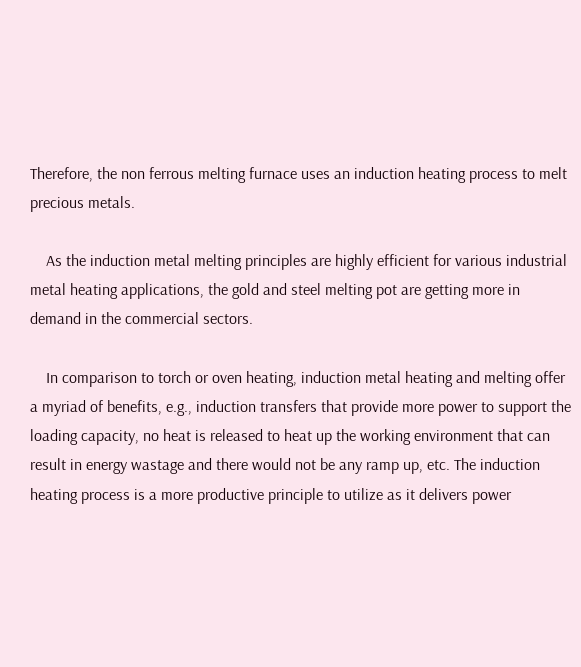Therefore, the non ferrous melting furnace uses an induction heating process to melt precious metals.

    As the induction metal melting principles are highly efficient for various industrial metal heating applications, the gold and steel melting pot are getting more in demand in the commercial sectors.

    In comparison to torch or oven heating, induction metal heating and melting offer a myriad of benefits, e.g., induction transfers that provide more power to support the loading capacity, no heat is released to heat up the working environment that can result in energy wastage and there would not be any ramp up, etc. The induction heating process is a more productive principle to utilize as it delivers power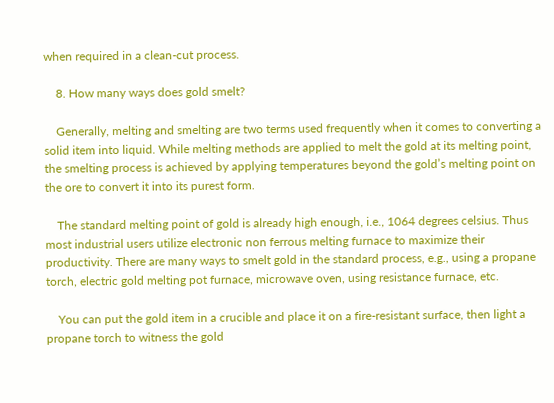when required in a clean-cut process.

    8. How many ways does gold smelt?

    Generally, melting and smelting are two terms used frequently when it comes to converting a solid item into liquid. While melting methods are applied to melt the gold at its melting point, the smelting process is achieved by applying temperatures beyond the gold’s melting point on the ore to convert it into its purest form.

    The standard melting point of gold is already high enough, i.e., 1064 degrees celsius. Thus most industrial users utilize electronic non ferrous melting furnace to maximize their productivity. There are many ways to smelt gold in the standard process, e.g., using a propane torch, electric gold melting pot furnace, microwave oven, using resistance furnace, etc.

    You can put the gold item in a crucible and place it on a fire-resistant surface, then light a propane torch to witness the gold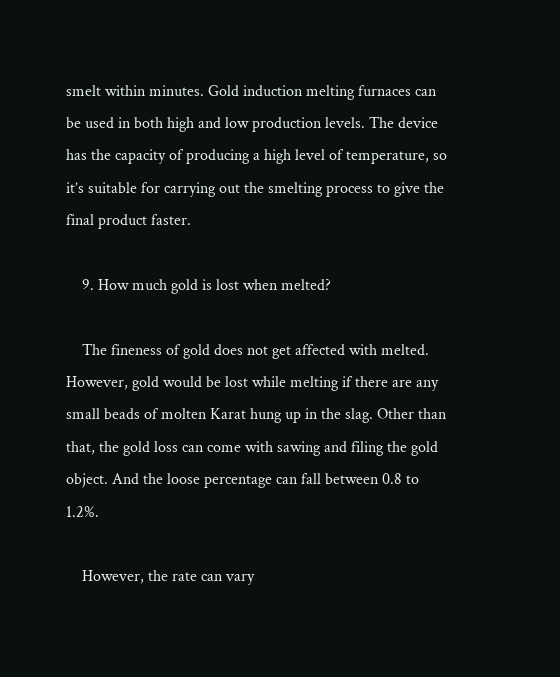smelt within minutes. Gold induction melting furnaces can be used in both high and low production levels. The device has the capacity of producing a high level of temperature, so it’s suitable for carrying out the smelting process to give the final product faster.

    9. How much gold is lost when melted?

    The fineness of gold does not get affected with melted. However, gold would be lost while melting if there are any small beads of molten Karat hung up in the slag. Other than that, the gold loss can come with sawing and filing the gold object. And the loose percentage can fall between 0.8 to 1.2%.

    However, the rate can vary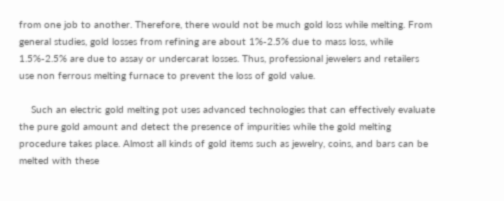from one job to another. Therefore, there would not be much gold loss while melting. From general studies, gold losses from refining are about 1%-2.5% due to mass loss, while 1.5%-2.5% are due to assay or undercarat losses. Thus, professional jewelers and retailers use non ferrous melting furnace to prevent the loss of gold value.

    Such an electric gold melting pot uses advanced technologies that can effectively evaluate the pure gold amount and detect the presence of impurities while the gold melting procedure takes place. Almost all kinds of gold items such as jewelry, coins, and bars can be melted with these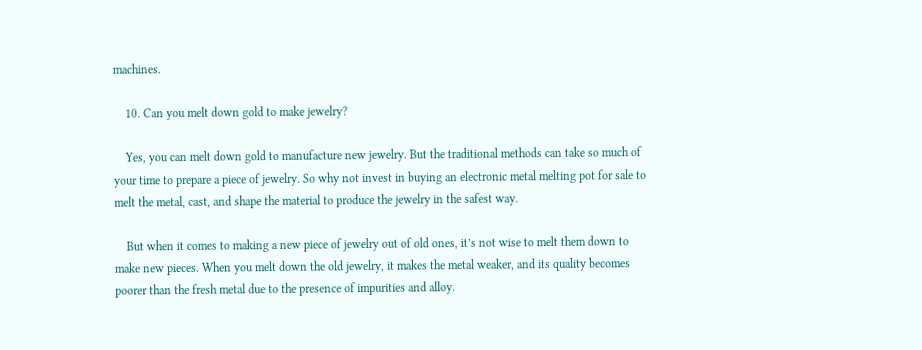machines.

    10. Can you melt down gold to make jewelry?

    Yes, you can melt down gold to manufacture new jewelry. But the traditional methods can take so much of your time to prepare a piece of jewelry. So why not invest in buying an electronic metal melting pot for sale to melt the metal, cast, and shape the material to produce the jewelry in the safest way.

    But when it comes to making a new piece of jewelry out of old ones, it’s not wise to melt them down to make new pieces. When you melt down the old jewelry, it makes the metal weaker, and its quality becomes poorer than the fresh metal due to the presence of impurities and alloy.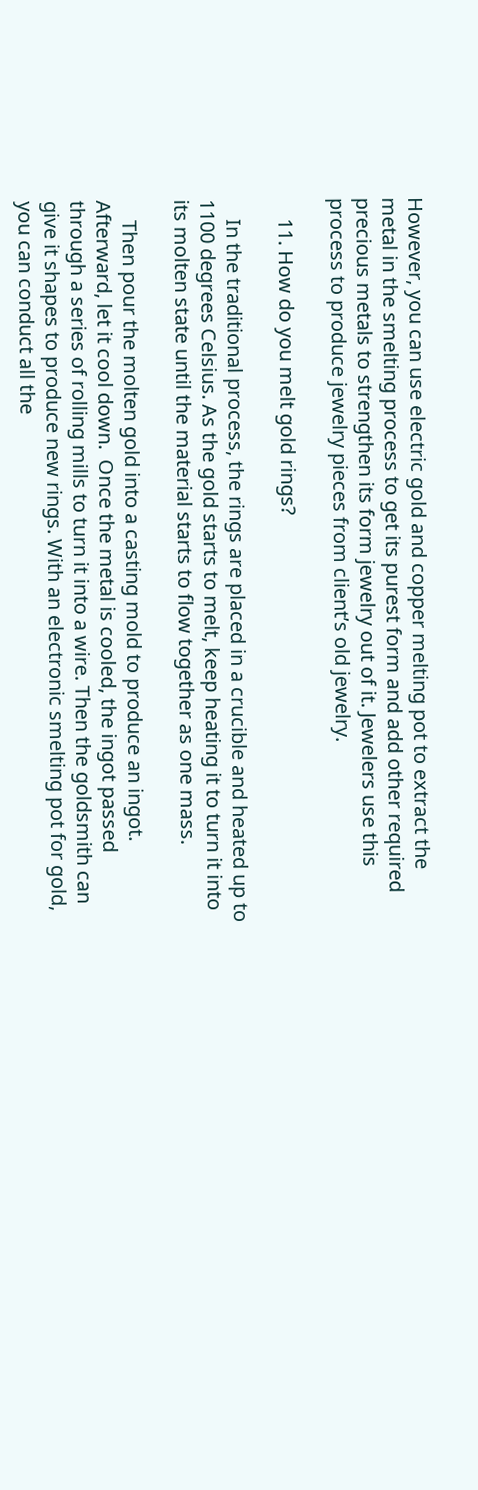However, you can use electric gold and copper melting pot to extract the metal in the smelting process to get its purest form and add other required precious metals to strengthen its form jewelry out of it. Jewelers use this process to produce jewelry pieces from client’s old jewelry.

    11. How do you melt gold rings?

    In the traditional process, the rings are placed in a crucible and heated up to 1100 degrees Celsius. As the gold starts to melt, keep heating it to turn it into its molten state until the material starts to flow together as one mass.

    Then pour the molten gold into a casting mold to produce an ingot. Afterward, let it cool down.  Once the metal is cooled, the ingot passed through a series of rolling mills to turn it into a wire. Then the goldsmith can give it shapes to produce new rings. With an electronic smelting pot for gold, you can conduct all the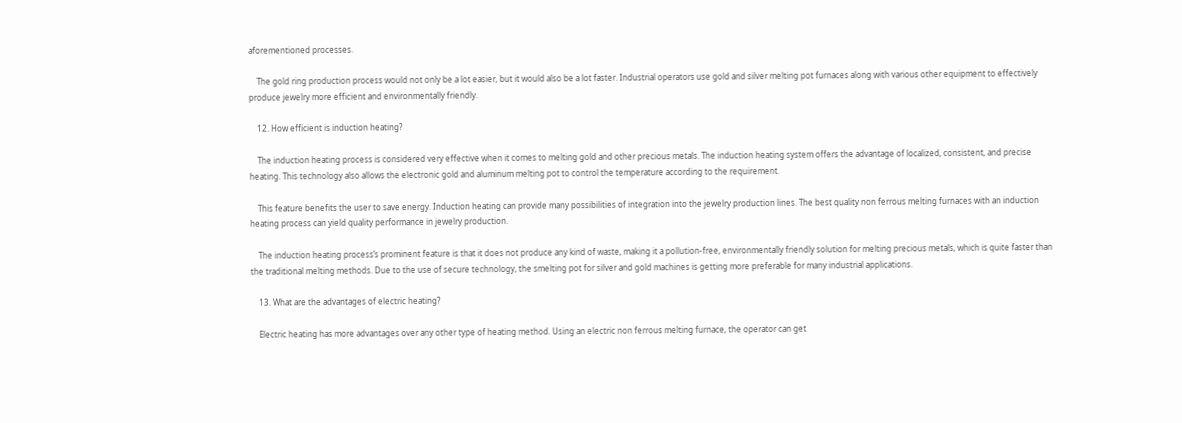aforementioned processes.

    The gold ring production process would not only be a lot easier, but it would also be a lot faster. Industrial operators use gold and silver melting pot furnaces along with various other equipment to effectively produce jewelry more efficient and environmentally friendly.

    12. How efficient is induction heating?

    The induction heating process is considered very effective when it comes to melting gold and other precious metals. The induction heating system offers the advantage of localized, consistent, and precise heating. This technology also allows the electronic gold and aluminum melting pot to control the temperature according to the requirement.

    This feature benefits the user to save energy. Induction heating can provide many possibilities of integration into the jewelry production lines. The best quality non ferrous melting furnaces with an induction heating process can yield quality performance in jewelry production.

    The induction heating process’s prominent feature is that it does not produce any kind of waste, making it a pollution-free, environmentally friendly solution for melting precious metals, which is quite faster than the traditional melting methods. Due to the use of secure technology, the smelting pot for silver and gold machines is getting more preferable for many industrial applications.

    13. What are the advantages of electric heating?

    Electric heating has more advantages over any other type of heating method. Using an electric non ferrous melting furnace, the operator can get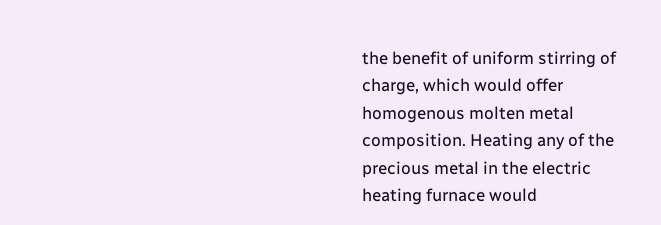the benefit of uniform stirring of charge, which would offer homogenous molten metal composition. Heating any of the precious metal in the electric heating furnace would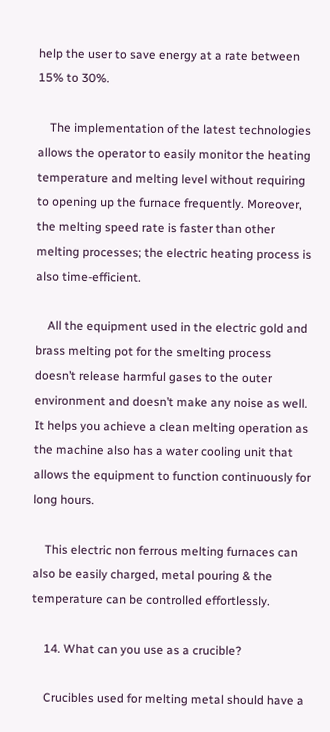help the user to save energy at a rate between 15% to 30%.

    The implementation of the latest technologies allows the operator to easily monitor the heating temperature and melting level without requiring to opening up the furnace frequently. Moreover, the melting speed rate is faster than other melting processes; the electric heating process is also time-efficient.

    All the equipment used in the electric gold and brass melting pot for the smelting process doesn’t release harmful gases to the outer environment and doesn’t make any noise as well. It helps you achieve a clean melting operation as the machine also has a water cooling unit that allows the equipment to function continuously for long hours.

    This electric non ferrous melting furnaces can also be easily charged, metal pouring & the temperature can be controlled effortlessly.

    14. What can you use as a crucible?

    Crucibles used for melting metal should have a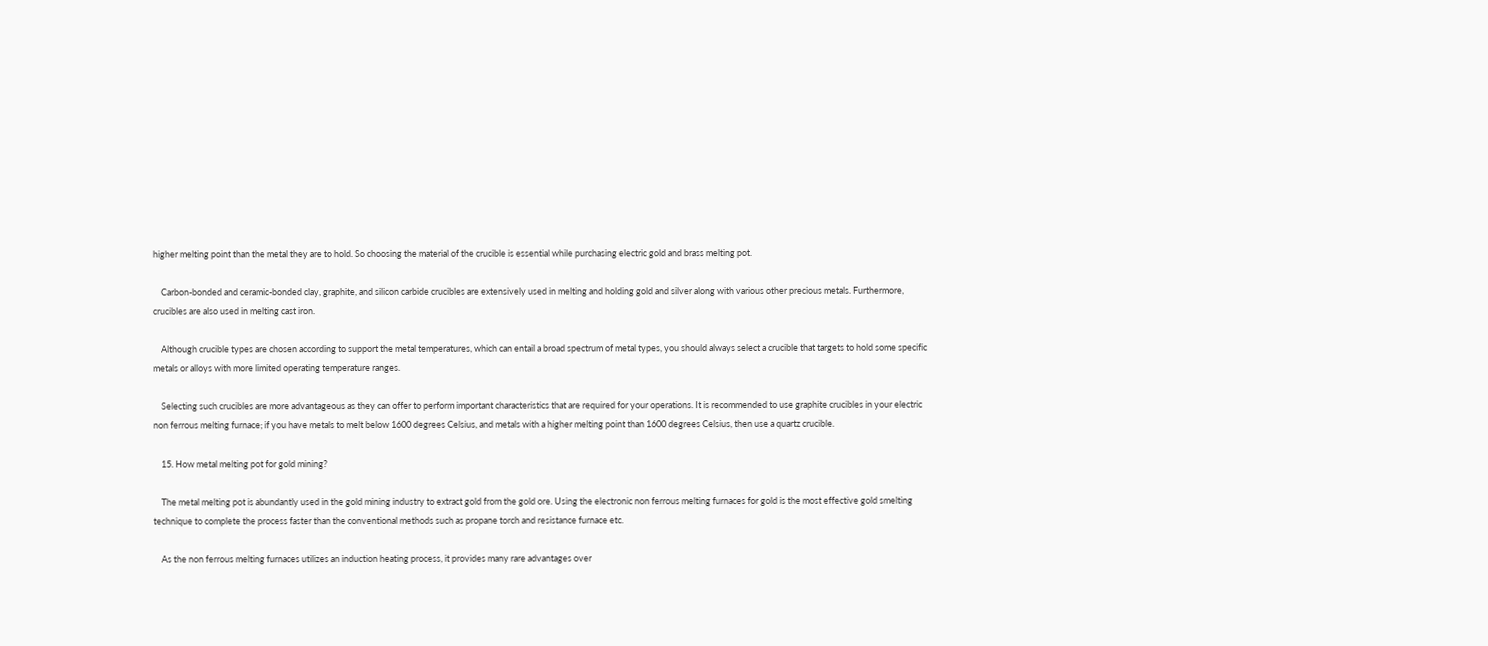higher melting point than the metal they are to hold. So choosing the material of the crucible is essential while purchasing electric gold and brass melting pot.

    Carbon-bonded and ceramic-bonded clay, graphite, and silicon carbide crucibles are extensively used in melting and holding gold and silver along with various other precious metals. Furthermore, crucibles are also used in melting cast iron.

    Although crucible types are chosen according to support the metal temperatures, which can entail a broad spectrum of metal types, you should always select a crucible that targets to hold some specific metals or alloys with more limited operating temperature ranges.

    Selecting such crucibles are more advantageous as they can offer to perform important characteristics that are required for your operations. It is recommended to use graphite crucibles in your electric non ferrous melting furnace; if you have metals to melt below 1600 degrees Celsius, and metals with a higher melting point than 1600 degrees Celsius, then use a quartz crucible.

    15. How metal melting pot for gold mining?

    The metal melting pot is abundantly used in the gold mining industry to extract gold from the gold ore. Using the electronic non ferrous melting furnaces for gold is the most effective gold smelting technique to complete the process faster than the conventional methods such as propane torch and resistance furnace etc.

    As the non ferrous melting furnaces utilizes an induction heating process, it provides many rare advantages over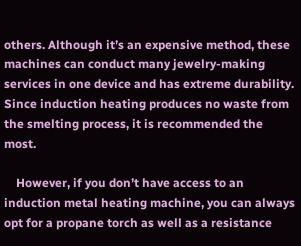others. Although it’s an expensive method, these machines can conduct many jewelry-making services in one device and has extreme durability. Since induction heating produces no waste from the smelting process, it is recommended the most.

    However, if you don’t have access to an induction metal heating machine, you can always opt for a propane torch as well as a resistance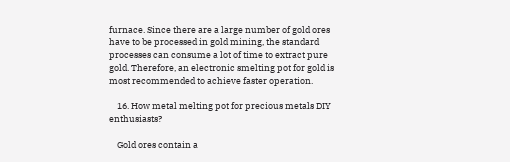furnace. Since there are a large number of gold ores have to be processed in gold mining, the standard processes can consume a lot of time to extract pure gold. Therefore, an electronic smelting pot for gold is most recommended to achieve faster operation.

    16. How metal melting pot for precious metals DIY enthusiasts?

    Gold ores contain a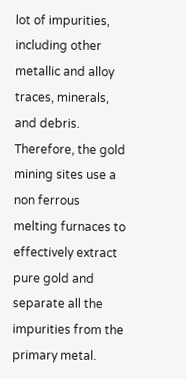lot of impurities, including other metallic and alloy traces, minerals, and debris. Therefore, the gold mining sites use a non ferrous melting furnaces to effectively extract pure gold and separate all the impurities from the primary metal.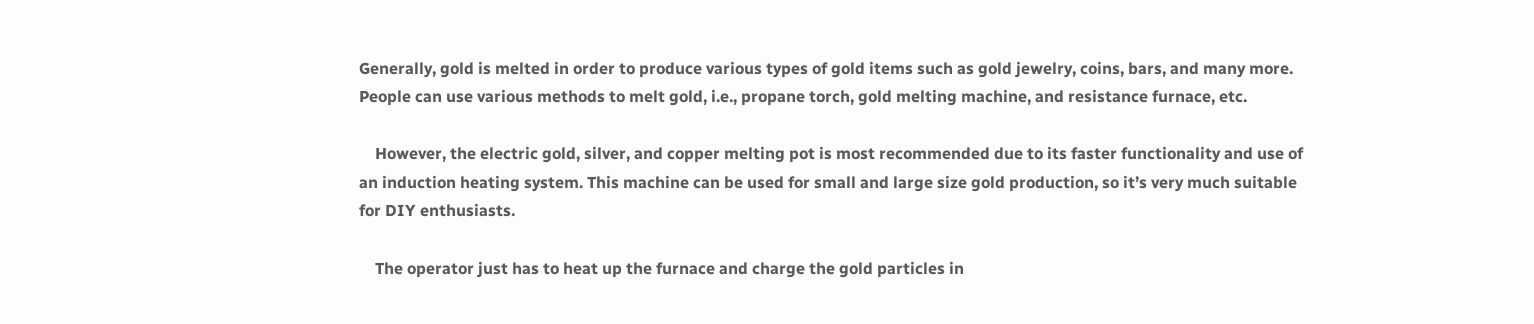Generally, gold is melted in order to produce various types of gold items such as gold jewelry, coins, bars, and many more. People can use various methods to melt gold, i.e., propane torch, gold melting machine, and resistance furnace, etc.

    However, the electric gold, silver, and copper melting pot is most recommended due to its faster functionality and use of an induction heating system. This machine can be used for small and large size gold production, so it’s very much suitable for DIY enthusiasts.

    The operator just has to heat up the furnace and charge the gold particles in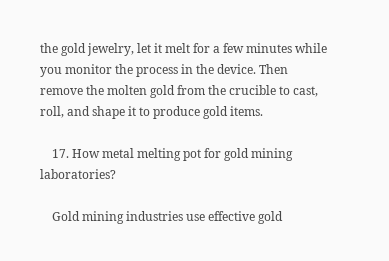the gold jewelry, let it melt for a few minutes while you monitor the process in the device. Then remove the molten gold from the crucible to cast, roll, and shape it to produce gold items.

    17. How metal melting pot for gold mining laboratories?

    Gold mining industries use effective gold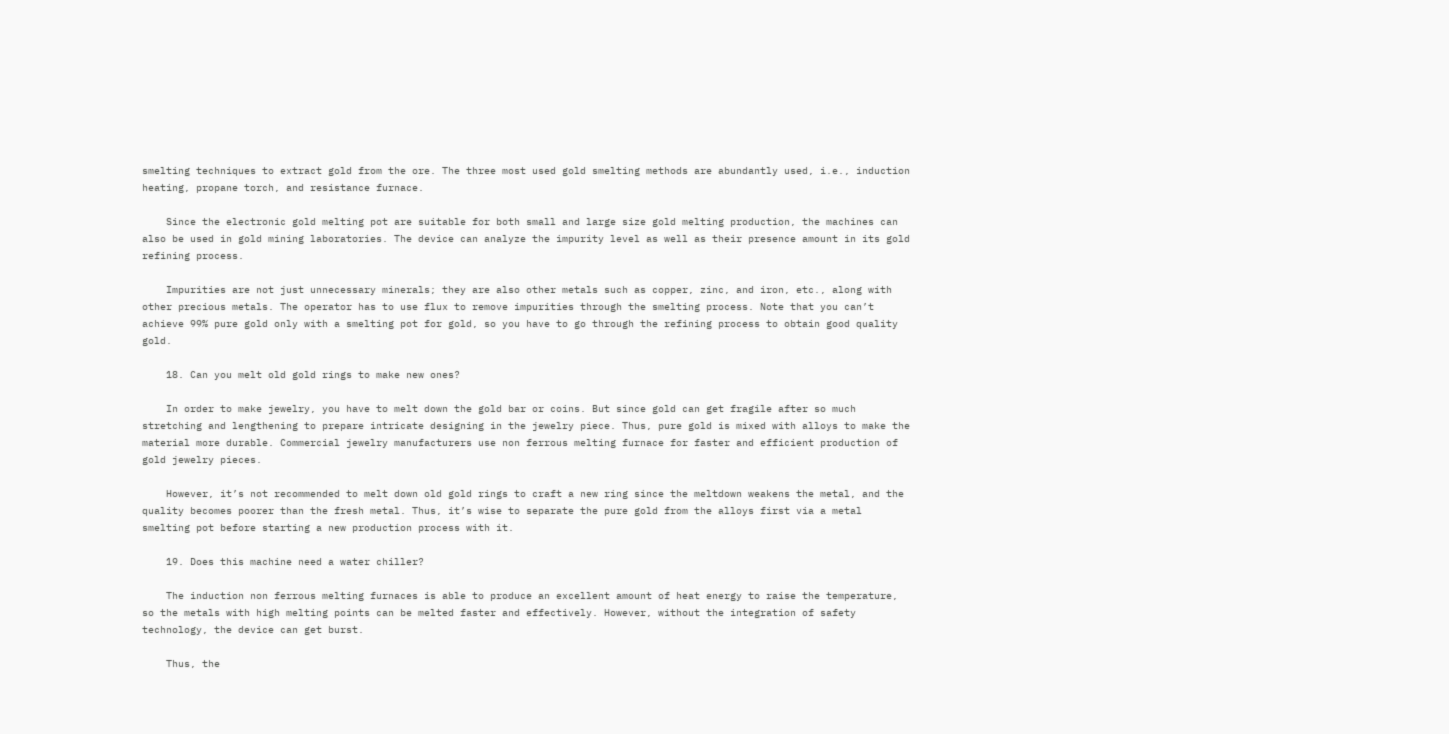smelting techniques to extract gold from the ore. The three most used gold smelting methods are abundantly used, i.e., induction heating, propane torch, and resistance furnace.

    Since the electronic gold melting pot are suitable for both small and large size gold melting production, the machines can also be used in gold mining laboratories. The device can analyze the impurity level as well as their presence amount in its gold refining process.

    Impurities are not just unnecessary minerals; they are also other metals such as copper, zinc, and iron, etc., along with other precious metals. The operator has to use flux to remove impurities through the smelting process. Note that you can’t achieve 99% pure gold only with a smelting pot for gold, so you have to go through the refining process to obtain good quality gold.

    18. Can you melt old gold rings to make new ones?

    In order to make jewelry, you have to melt down the gold bar or coins. But since gold can get fragile after so much stretching and lengthening to prepare intricate designing in the jewelry piece. Thus, pure gold is mixed with alloys to make the material more durable. Commercial jewelry manufacturers use non ferrous melting furnace for faster and efficient production of gold jewelry pieces.

    However, it’s not recommended to melt down old gold rings to craft a new ring since the meltdown weakens the metal, and the quality becomes poorer than the fresh metal. Thus, it’s wise to separate the pure gold from the alloys first via a metal smelting pot before starting a new production process with it.

    19. Does this machine need a water chiller?

    The induction non ferrous melting furnaces is able to produce an excellent amount of heat energy to raise the temperature, so the metals with high melting points can be melted faster and effectively. However, without the integration of safety technology, the device can get burst.

    Thus, the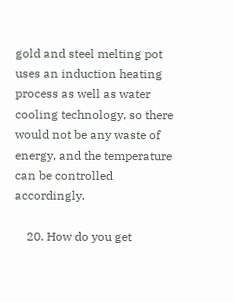gold and steel melting pot uses an induction heating process as well as water cooling technology, so there would not be any waste of energy, and the temperature can be controlled accordingly.

    20. How do you get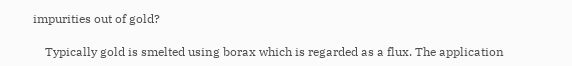impurities out of gold?

    Typically gold is smelted using borax which is regarded as a flux. The application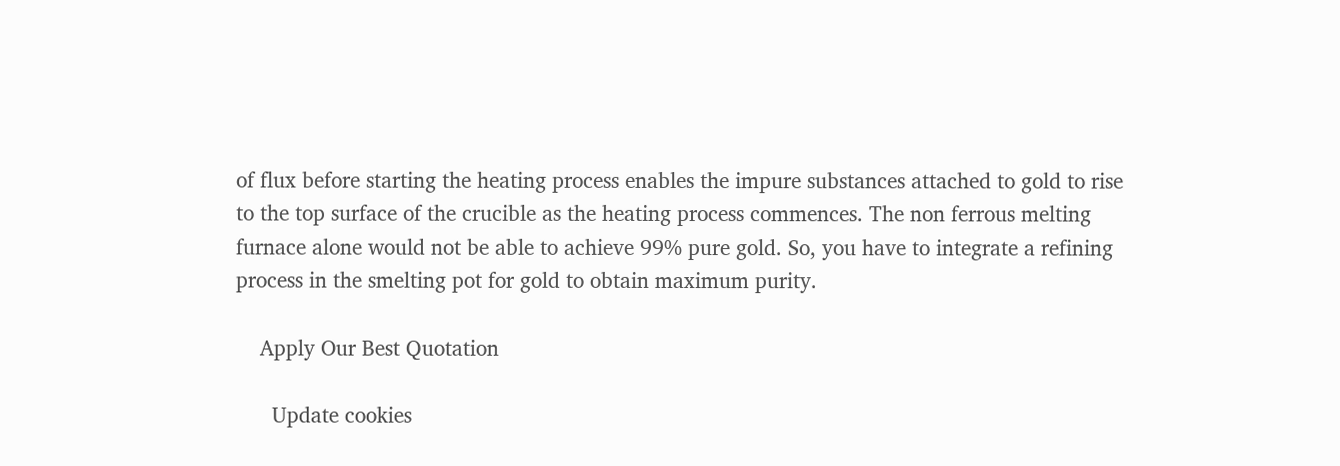of flux before starting the heating process enables the impure substances attached to gold to rise to the top surface of the crucible as the heating process commences. The non ferrous melting furnace alone would not be able to achieve 99% pure gold. So, you have to integrate a refining process in the smelting pot for gold to obtain maximum purity.

    Apply Our Best Quotation

      Update cookies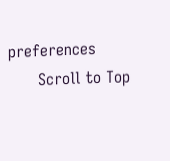preferences
      Scroll to Top